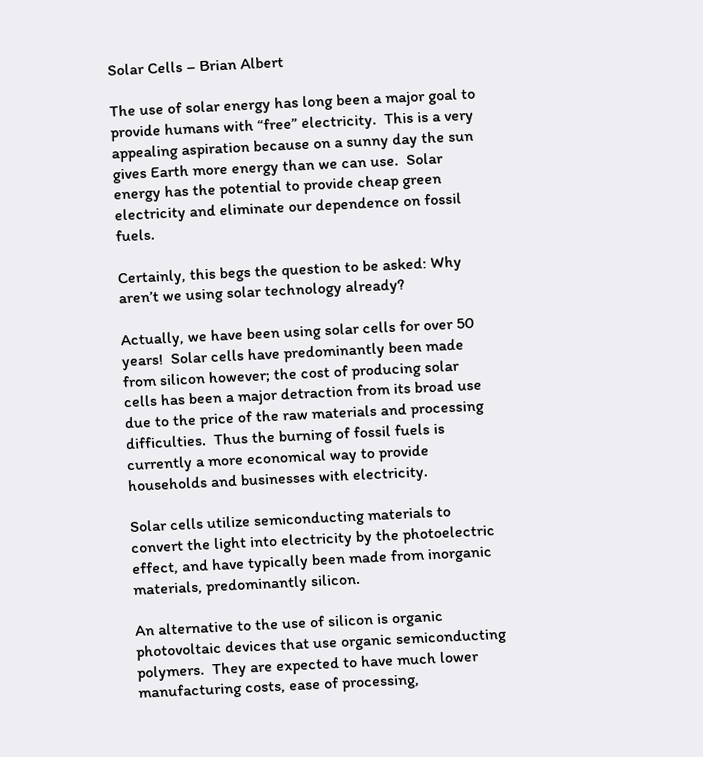Solar Cells – Brian Albert

The use of solar energy has long been a major goal to provide humans with “free” electricity.  This is a very appealing aspiration because on a sunny day the sun gives Earth more energy than we can use.  Solar energy has the potential to provide cheap green electricity and eliminate our dependence on fossil fuels.

Certainly, this begs the question to be asked: Why aren’t we using solar technology already?

Actually, we have been using solar cells for over 50 years!  Solar cells have predominantly been made from silicon however; the cost of producing solar cells has been a major detraction from its broad use due to the price of the raw materials and processing difficulties.  Thus the burning of fossil fuels is currently a more economical way to provide households and businesses with electricity.

Solar cells utilize semiconducting materials to convert the light into electricity by the photoelectric effect, and have typically been made from inorganic materials, predominantly silicon.

An alternative to the use of silicon is organic photovoltaic devices that use organic semiconducting polymers.  They are expected to have much lower manufacturing costs, ease of processing,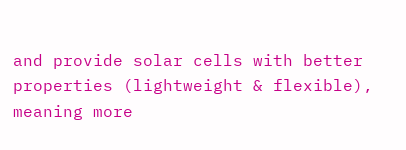and provide solar cells with better properties (lightweight & flexible), meaning more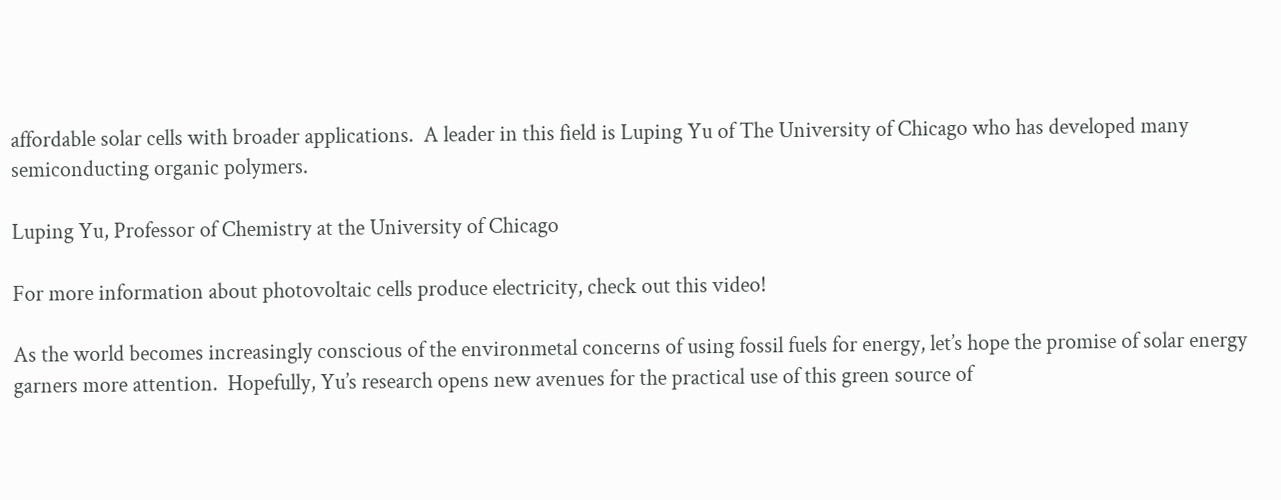affordable solar cells with broader applications.  A leader in this field is Luping Yu of The University of Chicago who has developed many semiconducting organic polymers.

Luping Yu, Professor of Chemistry at the University of Chicago

For more information about photovoltaic cells produce electricity, check out this video!

As the world becomes increasingly conscious of the environmetal concerns of using fossil fuels for energy, let’s hope the promise of solar energy garners more attention.  Hopefully, Yu’s research opens new avenues for the practical use of this green source of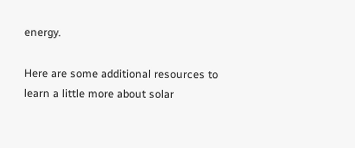energy.

Here are some additional resources to learn a little more about solar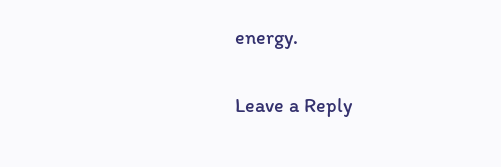energy.

Leave a Reply